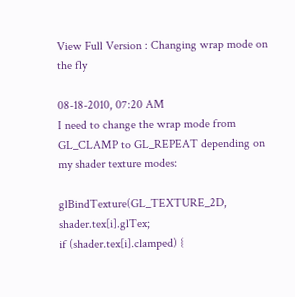View Full Version : Changing wrap mode on the fly

08-18-2010, 07:20 AM
I need to change the wrap mode from GL_CLAMP to GL_REPEAT depending on my shader texture modes:

glBindTexture(GL_TEXTURE_2D, shader.tex[i].glTex;
if (shader.tex[i].clamped) {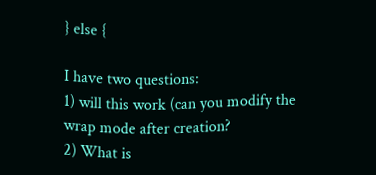} else {

I have two questions:
1) will this work (can you modify the wrap mode after creation?
2) What is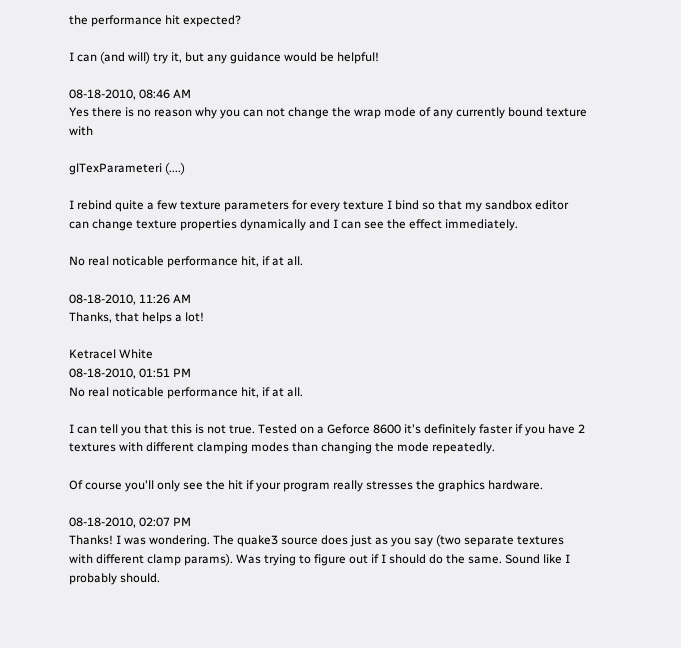the performance hit expected?

I can (and will) try it, but any guidance would be helpful!

08-18-2010, 08:46 AM
Yes there is no reason why you can not change the wrap mode of any currently bound texture with

glTexParameteri (....)

I rebind quite a few texture parameters for every texture I bind so that my sandbox editor can change texture properties dynamically and I can see the effect immediately.

No real noticable performance hit, if at all.

08-18-2010, 11:26 AM
Thanks, that helps a lot!

Ketracel White
08-18-2010, 01:51 PM
No real noticable performance hit, if at all.

I can tell you that this is not true. Tested on a Geforce 8600 it's definitely faster if you have 2 textures with different clamping modes than changing the mode repeatedly.

Of course you'll only see the hit if your program really stresses the graphics hardware.

08-18-2010, 02:07 PM
Thanks! I was wondering. The quake3 source does just as you say (two separate textures with different clamp params). Was trying to figure out if I should do the same. Sound like I probably should.